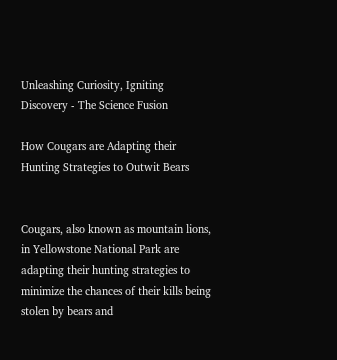Unleashing Curiosity, Igniting Discovery - The Science Fusion

How Cougars are Adapting their Hunting Strategies to Outwit Bears


Cougars, also known as mountain lions, in Yellowstone National Park are adapting their hunting strategies to minimize the chances of their kills being stolen by bears and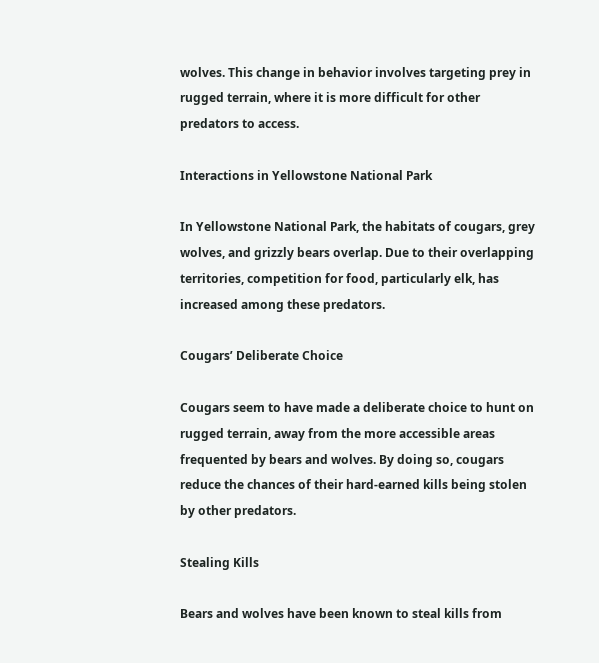wolves. This change in behavior involves targeting prey in rugged terrain, where it is more difficult for other predators to access.

Interactions in Yellowstone National Park

In Yellowstone National Park, the habitats of cougars, grey wolves, and grizzly bears overlap. Due to their overlapping territories, competition for food, particularly elk, has increased among these predators.

Cougars’ Deliberate Choice

Cougars seem to have made a deliberate choice to hunt on rugged terrain, away from the more accessible areas frequented by bears and wolves. By doing so, cougars reduce the chances of their hard-earned kills being stolen by other predators.

Stealing Kills

Bears and wolves have been known to steal kills from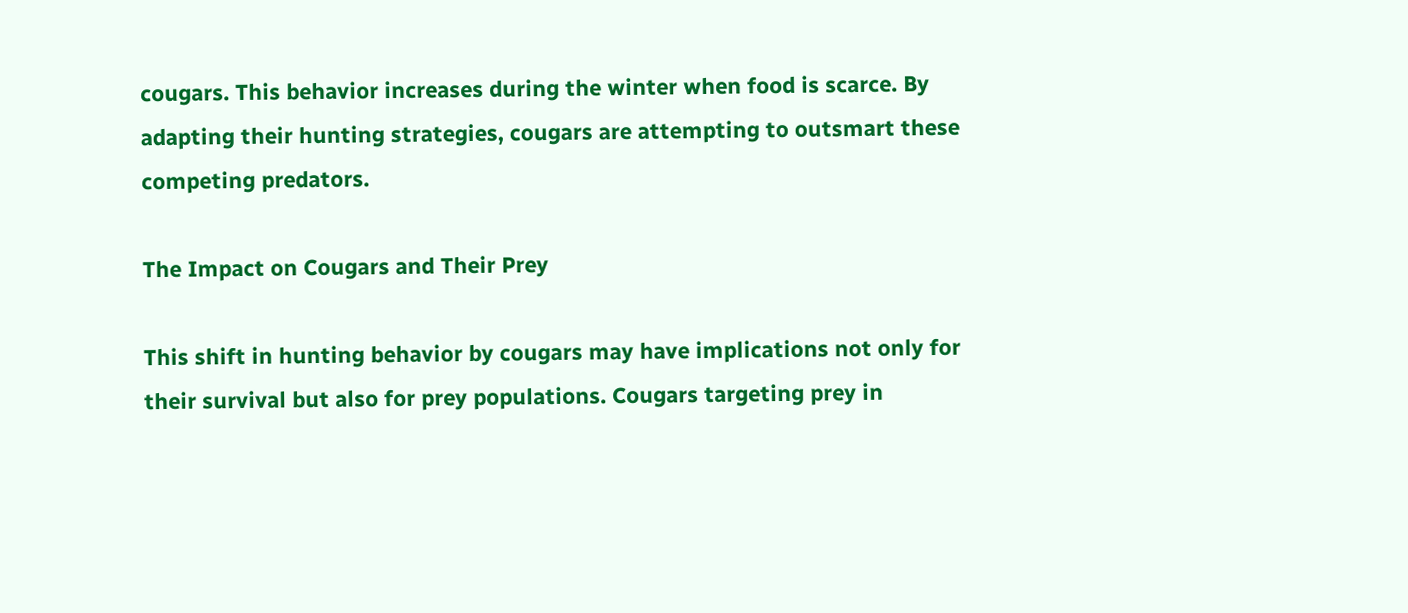cougars. This behavior increases during the winter when food is scarce. By adapting their hunting strategies, cougars are attempting to outsmart these competing predators.

The Impact on Cougars and Their Prey

This shift in hunting behavior by cougars may have implications not only for their survival but also for prey populations. Cougars targeting prey in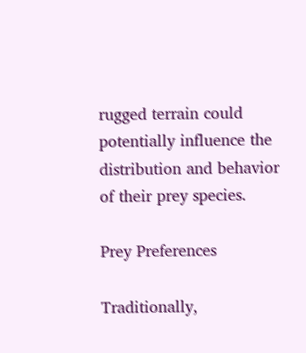rugged terrain could potentially influence the distribution and behavior of their prey species.

Prey Preferences

Traditionally,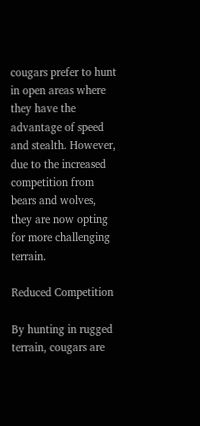cougars prefer to hunt in open areas where they have the advantage of speed and stealth. However, due to the increased competition from bears and wolves, they are now opting for more challenging terrain.

Reduced Competition

By hunting in rugged terrain, cougars are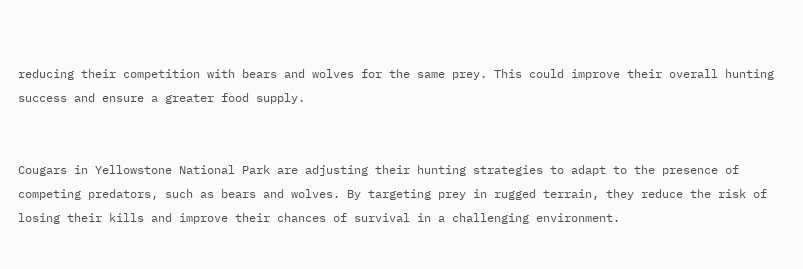reducing their competition with bears and wolves for the same prey. This could improve their overall hunting success and ensure a greater food supply.


Cougars in Yellowstone National Park are adjusting their hunting strategies to adapt to the presence of competing predators, such as bears and wolves. By targeting prey in rugged terrain, they reduce the risk of losing their kills and improve their chances of survival in a challenging environment.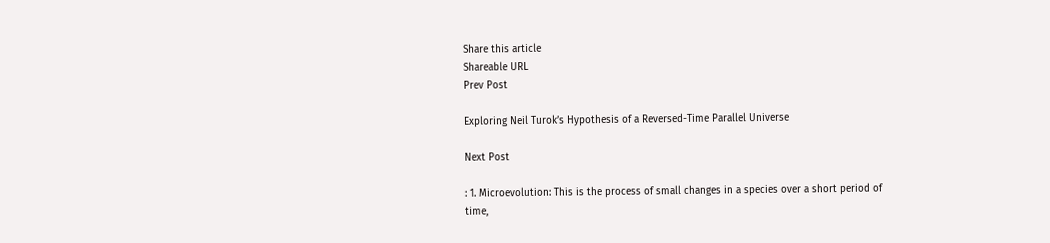Share this article
Shareable URL
Prev Post

Exploring Neil Turok’s Hypothesis of a Reversed-Time Parallel Universe

Next Post

: 1. Microevolution: This is the process of small changes in a species over a short period of time,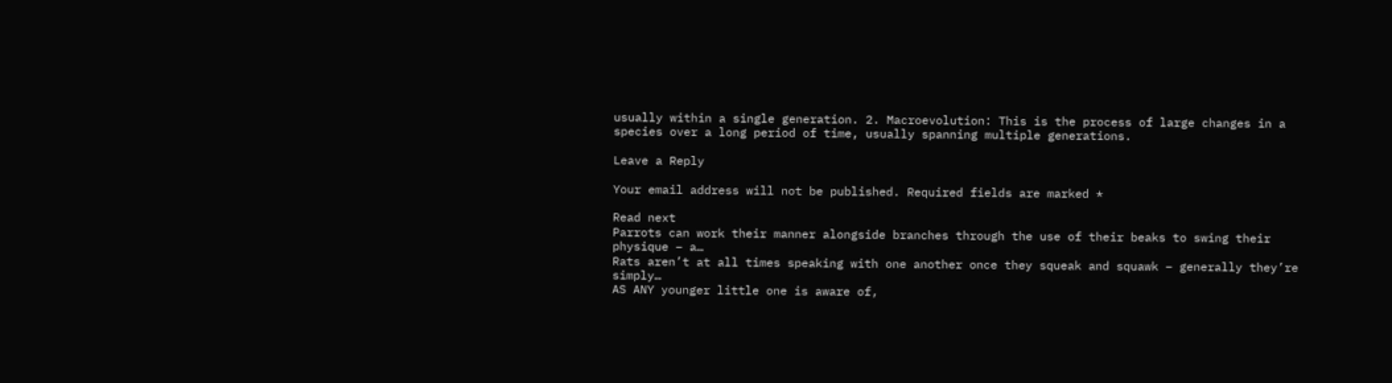usually within a single generation. 2. Macroevolution: This is the process of large changes in a species over a long period of time, usually spanning multiple generations.

Leave a Reply

Your email address will not be published. Required fields are marked *

Read next
Parrots can work their manner alongside branches through the use of their beaks to swing their physique – a…
Rats aren’t at all times speaking with one another once they squeak and squawk – generally they’re simply…
AS ANY younger little one is aware of,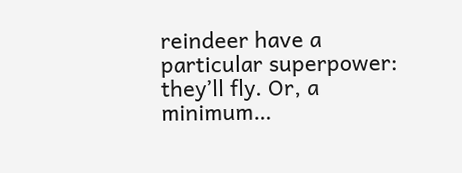reindeer have a particular superpower: they’ll fly. Or, a minimum…